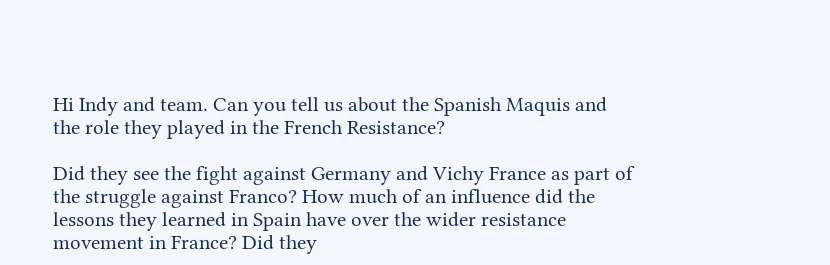Hi Indy and team. Can you tell us about the Spanish Maquis and the role they played in the French Resistance?

Did they see the fight against Germany and Vichy France as part of the struggle against Franco? How much of an influence did the lessons they learned in Spain have over the wider resistance movement in France? Did they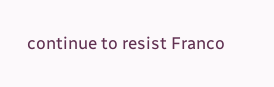continue to resist Franco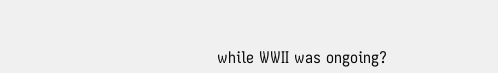while WWII was ongoing?